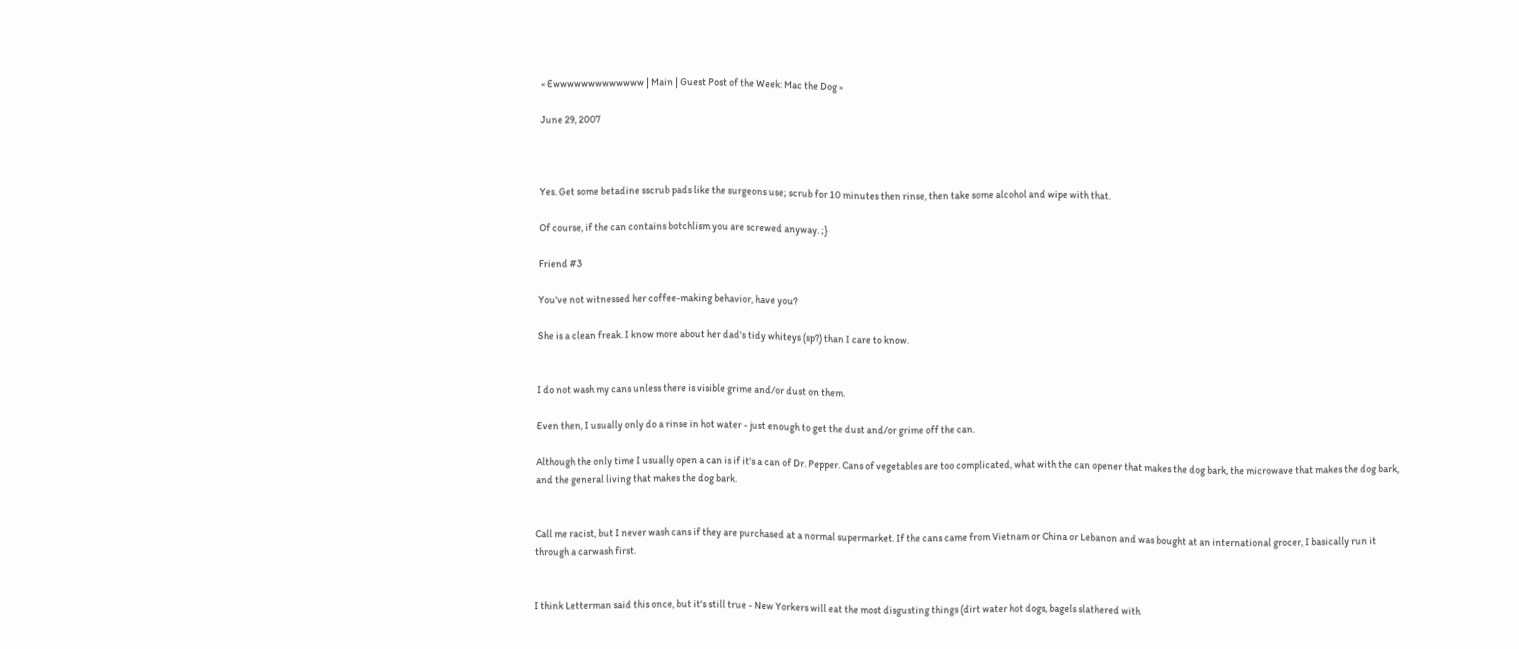« Ewwwwwwwwwwwww | Main | Guest Post of the Week: Mac the Dog »

June 29, 2007



Yes. Get some betadine sscrub pads like the surgeons use; scrub for 10 minutes then rinse, then take some alcohol and wipe with that.

Of course, if the can contains botchlism you are screwed anyway. ;}

Friend #3

You've not witnessed her coffee-making behavior, have you?

She is a clean freak. I know more about her dad's tidy whiteys (sp?) than I care to know.


I do not wash my cans unless there is visible grime and/or dust on them.

Even then, I usually only do a rinse in hot water - just enough to get the dust and/or grime off the can.

Although the only time I usually open a can is if it's a can of Dr. Pepper. Cans of vegetables are too complicated, what with the can opener that makes the dog bark, the microwave that makes the dog bark, and the general living that makes the dog bark.


Call me racist, but I never wash cans if they are purchased at a normal supermarket. If the cans came from Vietnam or China or Lebanon and was bought at an international grocer, I basically run it through a carwash first.


I think Letterman said this once, but it's still true - New Yorkers will eat the most disgusting things (dirt water hot dogs, bagels slathered with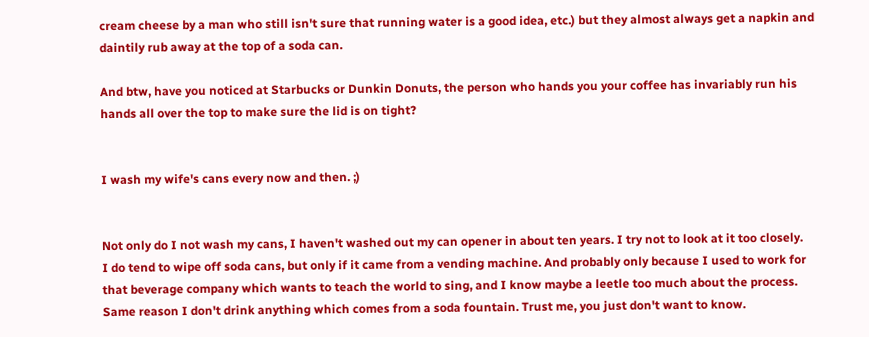cream cheese by a man who still isn't sure that running water is a good idea, etc.) but they almost always get a napkin and daintily rub away at the top of a soda can.

And btw, have you noticed at Starbucks or Dunkin Donuts, the person who hands you your coffee has invariably run his hands all over the top to make sure the lid is on tight?


I wash my wife's cans every now and then. ;)


Not only do I not wash my cans, I haven't washed out my can opener in about ten years. I try not to look at it too closely.
I do tend to wipe off soda cans, but only if it came from a vending machine. And probably only because I used to work for that beverage company which wants to teach the world to sing, and I know maybe a leetle too much about the process. Same reason I don't drink anything which comes from a soda fountain. Trust me, you just don't want to know.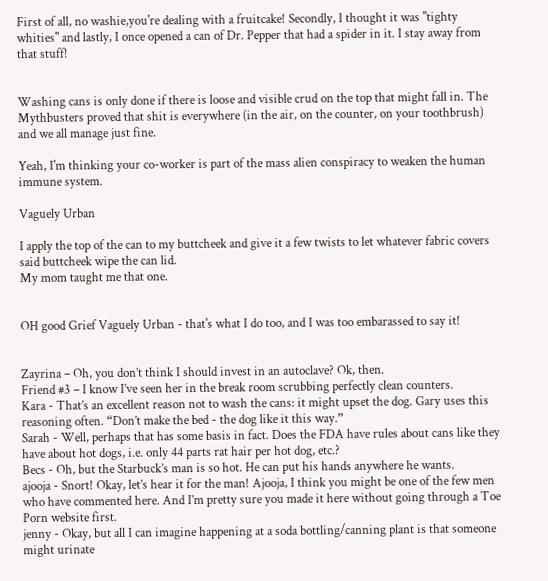First of all, no washie,you're dealing with a fruitcake! Secondly, I thought it was "tighty whities" and lastly, I once opened a can of Dr. Pepper that had a spider in it. I stay away from that stuff!


Washing cans is only done if there is loose and visible crud on the top that might fall in. The Mythbusters proved that shit is everywhere (in the air, on the counter, on your toothbrush) and we all manage just fine.

Yeah, I'm thinking your co-worker is part of the mass alien conspiracy to weaken the human immune system.

Vaguely Urban

I apply the top of the can to my buttcheek and give it a few twists to let whatever fabric covers said buttcheek wipe the can lid.
My mom taught me that one.


OH good Grief Vaguely Urban - that's what I do too, and I was too embarassed to say it!


Zayrina – Oh, you don’t think I should invest in an autoclave? Ok, then.
Friend #3 – I know I’ve seen her in the break room scrubbing perfectly clean counters.
Kara - That’s an excellent reason not to wash the cans: it might upset the dog. Gary uses this reasoning often. “Don’t make the bed - the dog like it this way.”
Sarah - Well, perhaps that has some basis in fact. Does the FDA have rules about cans like they have about hot dogs, i.e. only 44 parts rat hair per hot dog, etc.?
Becs - Oh, but the Starbuck’s man is so hot. He can put his hands anywhere he wants.
ajooja - Snort! Okay, let’s hear it for the man! Ajooja, I think you might be one of the few men who have commented here. And I’m pretty sure you made it here without going through a Toe Porn website first.
jenny - Okay, but all I can imagine happening at a soda bottling/canning plant is that someone might urinate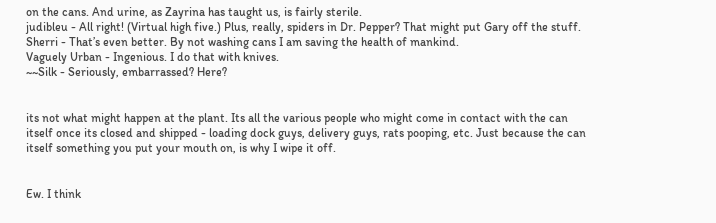on the cans. And urine, as Zayrina has taught us, is fairly sterile.
judibleu - All right! (Virtual high five.) Plus, really, spiders in Dr. Pepper? That might put Gary off the stuff.
Sherri - That’s even better. By not washing cans I am saving the health of mankind.
Vaguely Urban - Ingenious. I do that with knives.
~~Silk - Seriously, embarrassed? Here?


its not what might happen at the plant. Its all the various people who might come in contact with the can itself once its closed and shipped - loading dock guys, delivery guys, rats pooping, etc. Just because the can itself something you put your mouth on, is why I wipe it off.


Ew. I think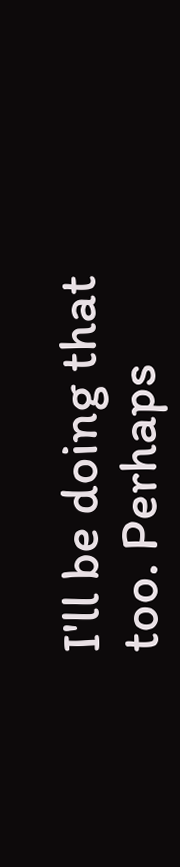I'll be doing that too. Perhaps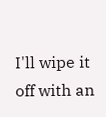I'll wipe it off with an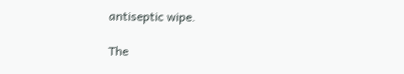antiseptic wipe.

The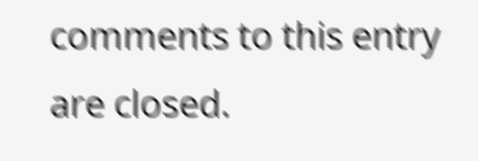comments to this entry are closed.